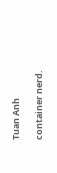Tuan Anh

container nerd.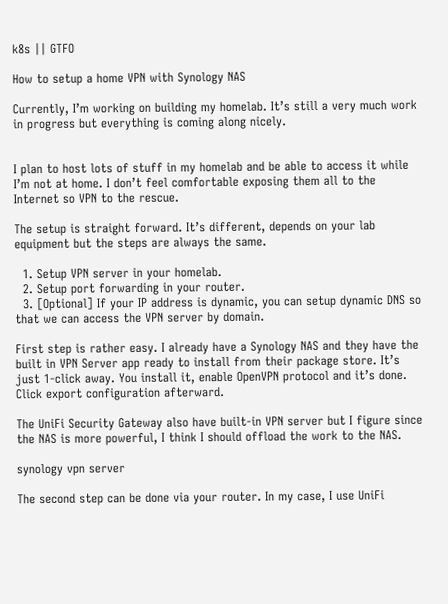k8s || GTFO

How to setup a home VPN with Synology NAS

Currently, I’m working on building my homelab. It’s still a very much work in progress but everything is coming along nicely.


I plan to host lots of stuff in my homelab and be able to access it while I’m not at home. I don’t feel comfortable exposing them all to the Internet so VPN to the rescue.

The setup is straight forward. It’s different, depends on your lab equipment but the steps are always the same.

  1. Setup VPN server in your homelab.
  2. Setup port forwarding in your router.
  3. [Optional] If your IP address is dynamic, you can setup dynamic DNS so that we can access the VPN server by domain.

First step is rather easy. I already have a Synology NAS and they have the built in VPN Server app ready to install from their package store. It’s just 1-click away. You install it, enable OpenVPN protocol and it’s done. Click export configuration afterward.

The UniFi Security Gateway also have built-in VPN server but I figure since the NAS is more powerful, I think I should offload the work to the NAS.

synology vpn server

The second step can be done via your router. In my case, I use UniFi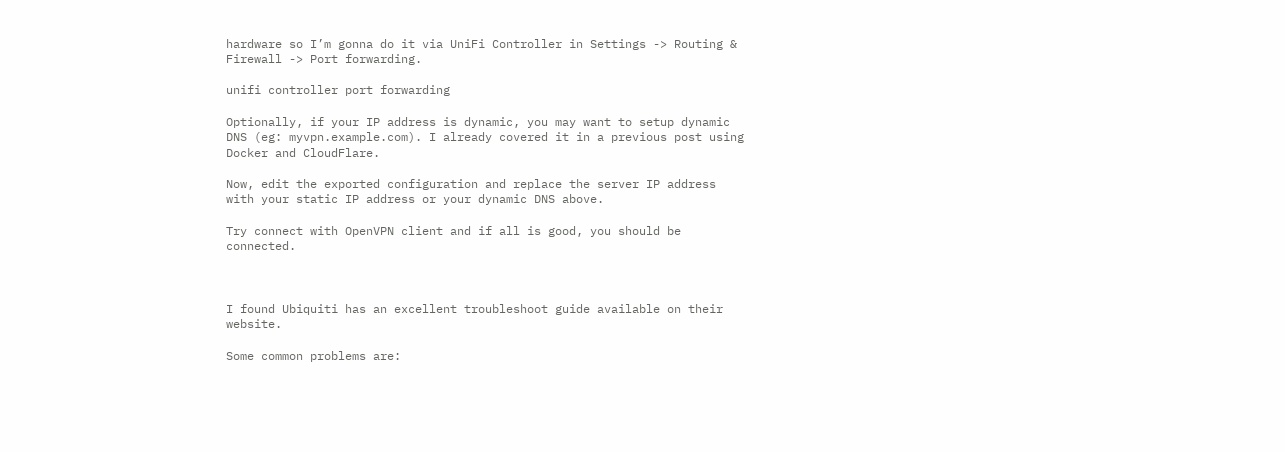hardware so I’m gonna do it via UniFi Controller in Settings -> Routing & Firewall -> Port forwarding.

unifi controller port forwarding

Optionally, if your IP address is dynamic, you may want to setup dynamic DNS (eg: myvpn.example.com). I already covered it in a previous post using Docker and CloudFlare.

Now, edit the exported configuration and replace the server IP address with your static IP address or your dynamic DNS above.

Try connect with OpenVPN client and if all is good, you should be connected.



I found Ubiquiti has an excellent troubleshoot guide available on their website.

Some common problems are: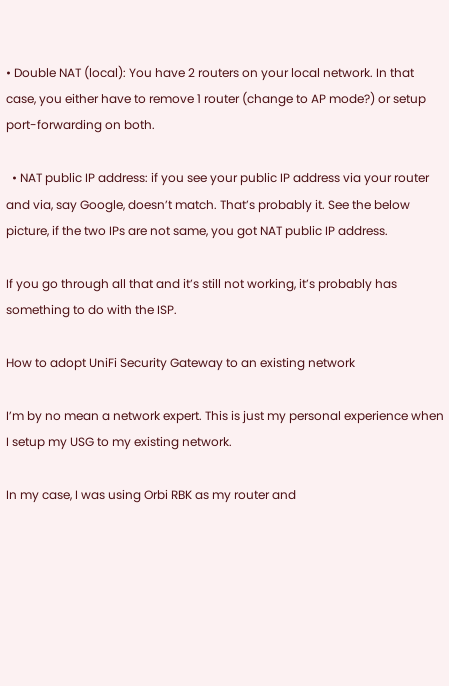• Double NAT (local): You have 2 routers on your local network. In that case, you either have to remove 1 router (change to AP mode?) or setup port-forwarding on both.

  • NAT public IP address: if you see your public IP address via your router and via, say Google, doesn’t match. That’s probably it. See the below picture, if the two IPs are not same, you got NAT public IP address.

If you go through all that and it’s still not working, it’s probably has something to do with the ISP.

How to adopt UniFi Security Gateway to an existing network

I’m by no mean a network expert. This is just my personal experience when I setup my USG to my existing network.

In my case, I was using Orbi RBK as my router and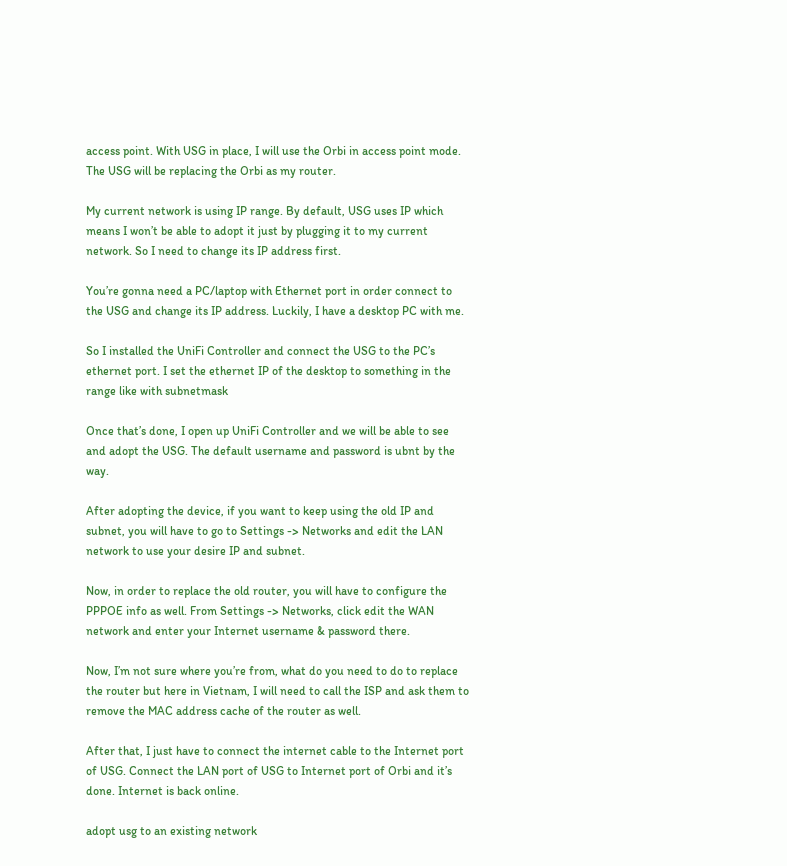access point. With USG in place, I will use the Orbi in access point mode. The USG will be replacing the Orbi as my router.

My current network is using IP range. By default, USG uses IP which means I won’t be able to adopt it just by plugging it to my current network. So I need to change its IP address first.

You’re gonna need a PC/laptop with Ethernet port in order connect to the USG and change its IP address. Luckily, I have a desktop PC with me.

So I installed the UniFi Controller and connect the USG to the PC’s ethernet port. I set the ethernet IP of the desktop to something in the range like with subnetmask

Once that’s done, I open up UniFi Controller and we will be able to see and adopt the USG. The default username and password is ubnt by the way.

After adopting the device, if you want to keep using the old IP and subnet, you will have to go to Settings -> Networks and edit the LAN network to use your desire IP and subnet.

Now, in order to replace the old router, you will have to configure the PPPOE info as well. From Settings -> Networks, click edit the WAN network and enter your Internet username & password there.

Now, I’m not sure where you’re from, what do you need to do to replace the router but here in Vietnam, I will need to call the ISP and ask them to remove the MAC address cache of the router as well.

After that, I just have to connect the internet cable to the Internet port of USG. Connect the LAN port of USG to Internet port of Orbi and it’s done. Internet is back online.

adopt usg to an existing network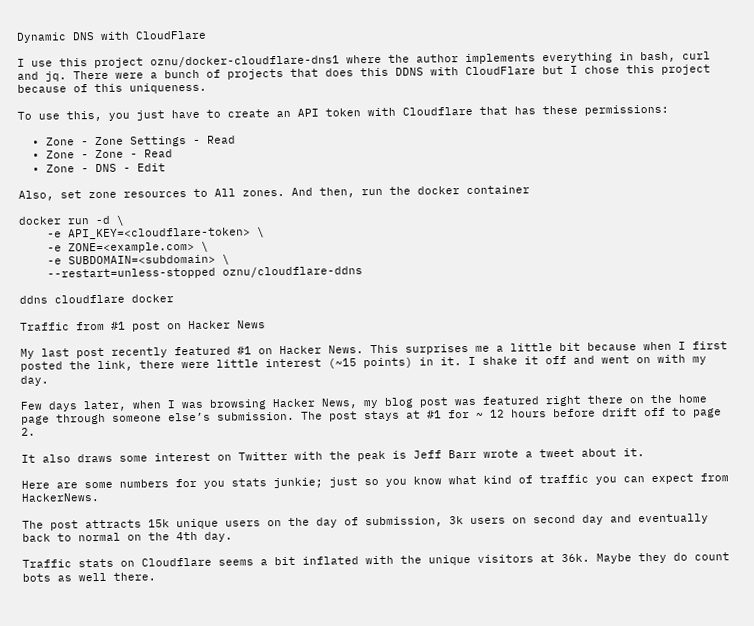Dynamic DNS with CloudFlare

I use this project oznu/docker-cloudflare-dns1 where the author implements everything in bash, curl and jq. There were a bunch of projects that does this DDNS with CloudFlare but I chose this project because of this uniqueness.

To use this, you just have to create an API token with Cloudflare that has these permissions:

  • Zone - Zone Settings - Read
  • Zone - Zone - Read
  • Zone - DNS - Edit

Also, set zone resources to All zones. And then, run the docker container

docker run -d \
    -e API_KEY=<cloudflare-token> \
    -e ZONE=<example.com> \
    -e SUBDOMAIN=<subdomain> \
    --restart=unless-stopped oznu/cloudflare-ddns

ddns cloudflare docker

Traffic from #1 post on Hacker News

My last post recently featured #1 on Hacker News. This surprises me a little bit because when I first posted the link, there were little interest (~15 points) in it. I shake it off and went on with my day.

Few days later, when I was browsing Hacker News, my blog post was featured right there on the home page through someone else’s submission. The post stays at #1 for ~ 12 hours before drift off to page 2.

It also draws some interest on Twitter with the peak is Jeff Barr wrote a tweet about it.

Here are some numbers for you stats junkie; just so you know what kind of traffic you can expect from HackerNews.

The post attracts 15k unique users on the day of submission, 3k users on second day and eventually back to normal on the 4th day.

Traffic stats on Cloudflare seems a bit inflated with the unique visitors at 36k. Maybe they do count bots as well there.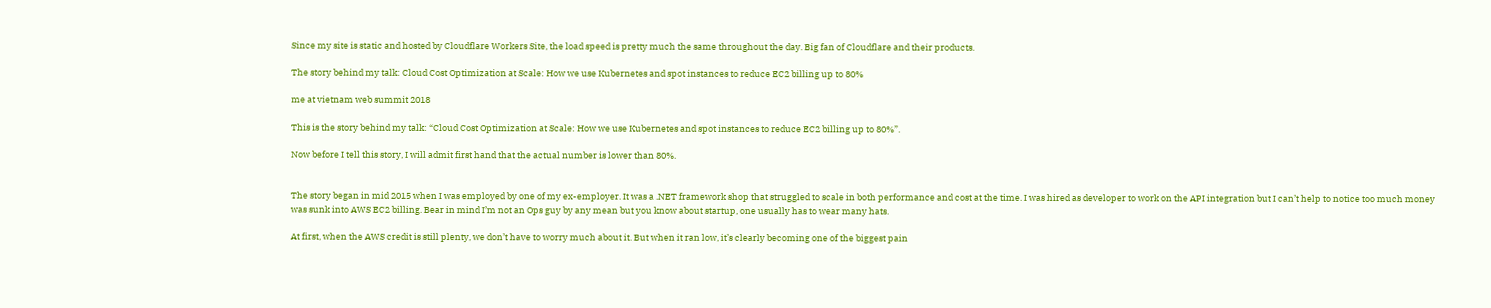Since my site is static and hosted by Cloudflare Workers Site, the load speed is pretty much the same throughout the day. Big fan of Cloudflare and their products.

The story behind my talk: Cloud Cost Optimization at Scale: How we use Kubernetes and spot instances to reduce EC2 billing up to 80%

me at vietnam web summit 2018

This is the story behind my talk: “Cloud Cost Optimization at Scale: How we use Kubernetes and spot instances to reduce EC2 billing up to 80%”.

Now before I tell this story, I will admit first hand that the actual number is lower than 80%.


The story began in mid 2015 when I was employed by one of my ex-employer. It was a .NET framework shop that struggled to scale in both performance and cost at the time. I was hired as developer to work on the API integration but I can’t help to notice too much money was sunk into AWS EC2 billing. Bear in mind I’m not an Ops guy by any mean but you know about startup, one usually has to wear many hats.

At first, when the AWS credit is still plenty, we don’t have to worry much about it. But when it ran low, it’s clearly becoming one of the biggest pain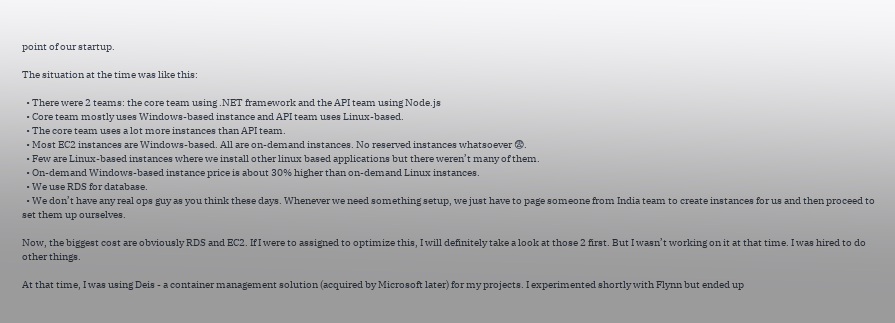point of our startup.

The situation at the time was like this:

  • There were 2 teams: the core team using .NET framework and the API team using Node.js
  • Core team mostly uses Windows-based instance and API team uses Linux-based.
  • The core team uses a lot more instances than API team.
  • Most EC2 instances are Windows-based. All are on-demand instances. No reserved instances whatsoever 😨.
  • Few are Linux-based instances where we install other linux based applications but there weren’t many of them.
  • On-demand Windows-based instance price is about 30% higher than on-demand Linux instances.
  • We use RDS for database.
  • We don’t have any real ops guy as you think these days. Whenever we need something setup, we just have to page someone from India team to create instances for us and then proceed to set them up ourselves.

Now, the biggest cost are obviously RDS and EC2. If I were to assigned to optimize this, I will definitely take a look at those 2 first. But I wasn’t working on it at that time. I was hired to do other things.

At that time, I was using Deis - a container management solution (acquired by Microsoft later) for my projects. I experimented shortly with Flynn but ended up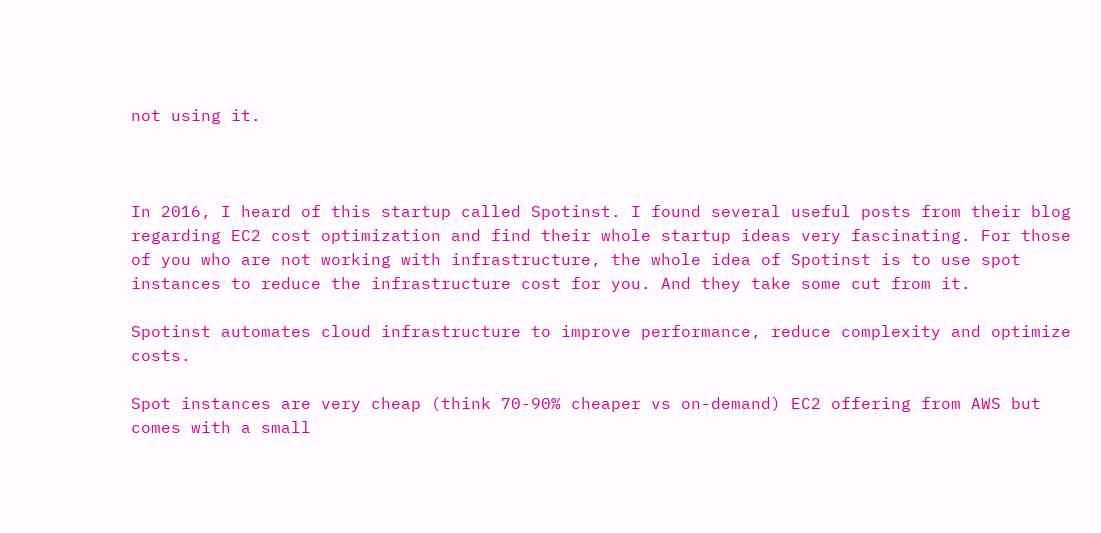not using it.



In 2016, I heard of this startup called Spotinst. I found several useful posts from their blog regarding EC2 cost optimization and find their whole startup ideas very fascinating. For those of you who are not working with infrastructure, the whole idea of Spotinst is to use spot instances to reduce the infrastructure cost for you. And they take some cut from it.

Spotinst automates cloud infrastructure to improve performance, reduce complexity and optimize costs.

Spot instances are very cheap (think 70-90% cheaper vs on-demand) EC2 offering from AWS but comes with a small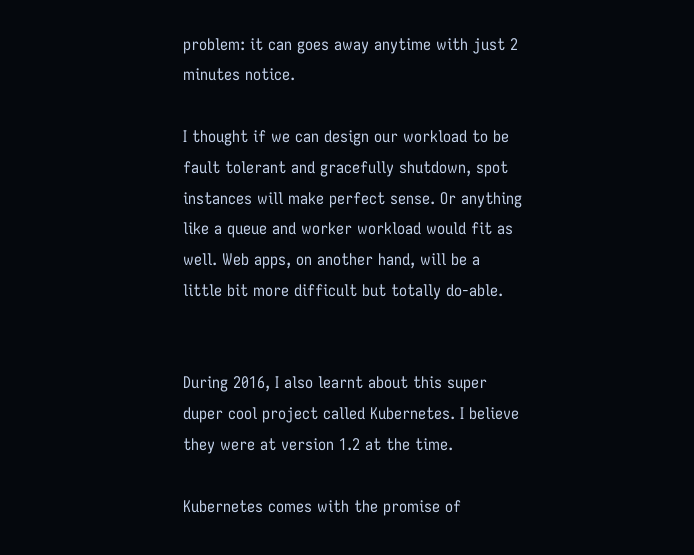problem: it can goes away anytime with just 2 minutes notice.

I thought if we can design our workload to be fault tolerant and gracefully shutdown, spot instances will make perfect sense. Or anything like a queue and worker workload would fit as well. Web apps, on another hand, will be a little bit more difficult but totally do-able.


During 2016, I also learnt about this super duper cool project called Kubernetes. I believe they were at version 1.2 at the time.

Kubernetes comes with the promise of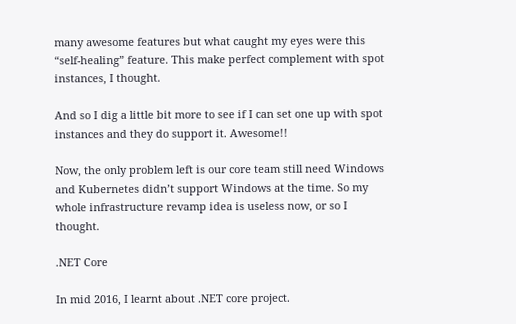many awesome features but what caught my eyes were this “self-healing” feature. This make perfect complement with spot instances, I thought.

And so I dig a little bit more to see if I can set one up with spot instances and they do support it. Awesome!!

Now, the only problem left is our core team still need Windows and Kubernetes didn’t support Windows at the time. So my whole infrastructure revamp idea is useless now, or so I thought.

.NET Core

In mid 2016, I learnt about .NET core project.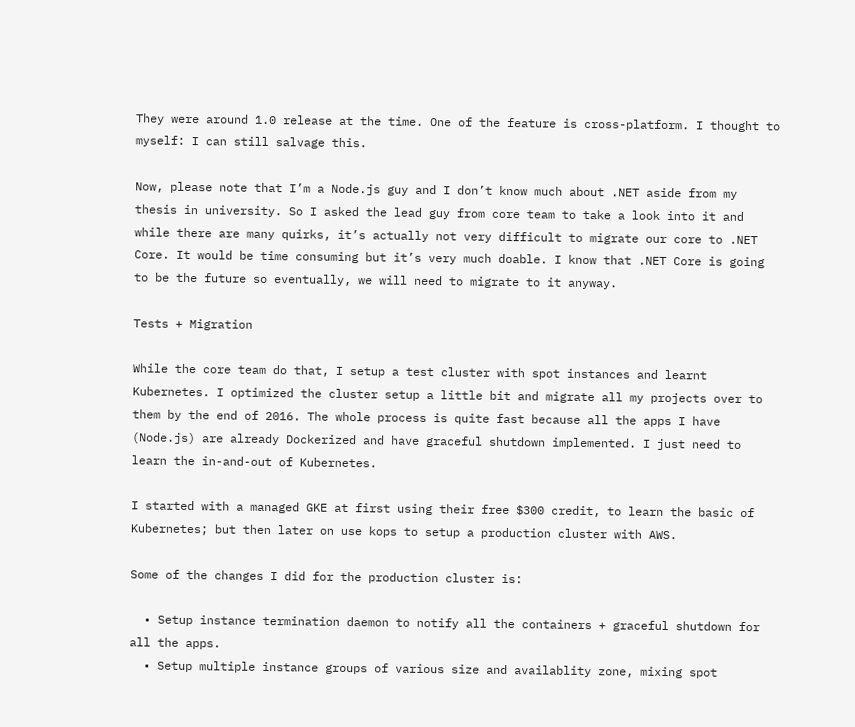They were around 1.0 release at the time. One of the feature is cross-platform. I thought to myself: I can still salvage this.

Now, please note that I’m a Node.js guy and I don’t know much about .NET aside from my thesis in university. So I asked the lead guy from core team to take a look into it and while there are many quirks, it’s actually not very difficult to migrate our core to .NET Core. It would be time consuming but it’s very much doable. I know that .NET Core is going to be the future so eventually, we will need to migrate to it anyway.

Tests + Migration

While the core team do that, I setup a test cluster with spot instances and learnt Kubernetes. I optimized the cluster setup a little bit and migrate all my projects over to them by the end of 2016. The whole process is quite fast because all the apps I have (Node.js) are already Dockerized and have graceful shutdown implemented. I just need to learn the in-and-out of Kubernetes.

I started with a managed GKE at first using their free $300 credit, to learn the basic of Kubernetes; but then later on use kops to setup a production cluster with AWS.

Some of the changes I did for the production cluster is:

  • Setup instance termination daemon to notify all the containers + graceful shutdown for all the apps.
  • Setup multiple instance groups of various size and availablity zone, mixing spot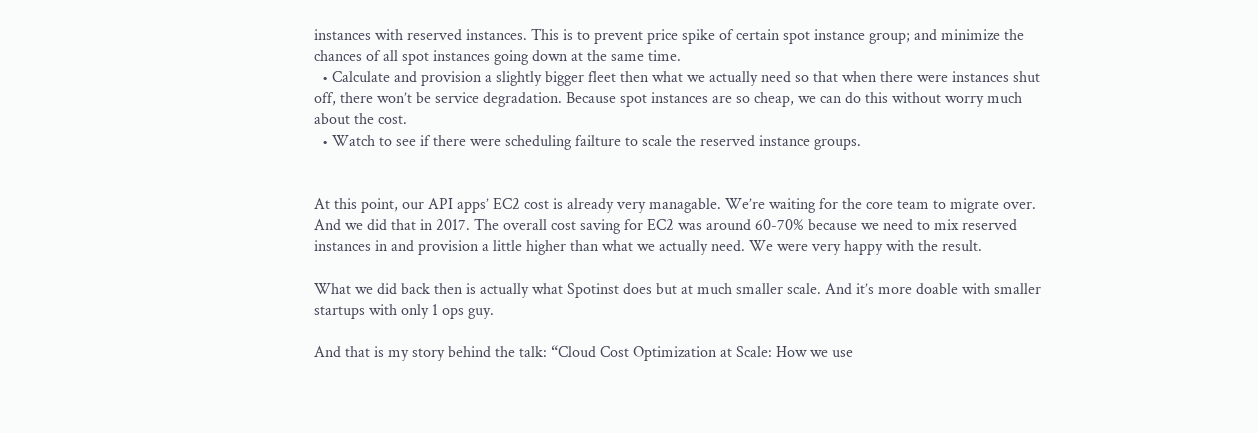instances with reserved instances. This is to prevent price spike of certain spot instance group; and minimize the chances of all spot instances going down at the same time.
  • Calculate and provision a slightly bigger fleet then what we actually need so that when there were instances shut off, there won’t be service degradation. Because spot instances are so cheap, we can do this without worry much about the cost.
  • Watch to see if there were scheduling failture to scale the reserved instance groups.


At this point, our API apps’ EC2 cost is already very managable. We’re waiting for the core team to migrate over. And we did that in 2017. The overall cost saving for EC2 was around 60-70% because we need to mix reserved instances in and provision a little higher than what we actually need. We were very happy with the result.

What we did back then is actually what Spotinst does but at much smaller scale. And it’s more doable with smaller startups with only 1 ops guy.

And that is my story behind the talk: “Cloud Cost Optimization at Scale: How we use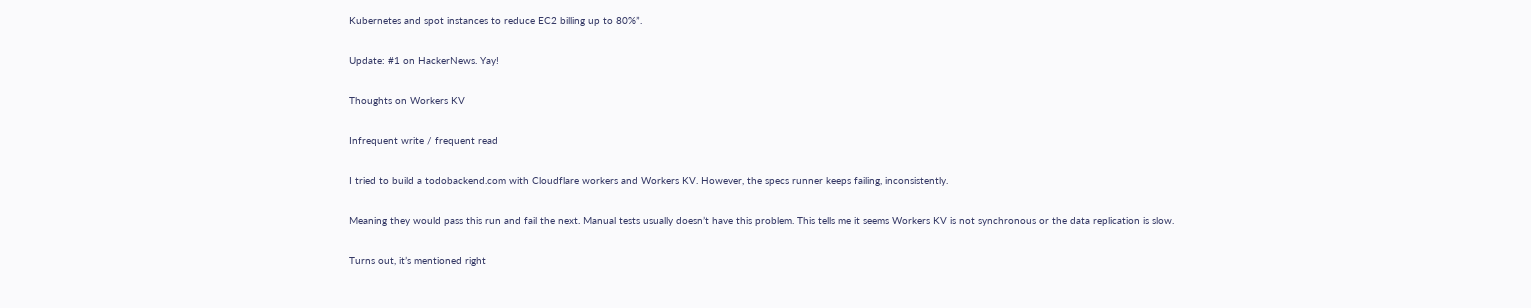Kubernetes and spot instances to reduce EC2 billing up to 80%”.

Update: #1 on HackerNews. Yay!

Thoughts on Workers KV

Infrequent write / frequent read

I tried to build a todobackend.com with Cloudflare workers and Workers KV. However, the specs runner keeps failing, inconsistently.

Meaning they would pass this run and fail the next. Manual tests usually doesn’t have this problem. This tells me it seems Workers KV is not synchronous or the data replication is slow.

Turns out, it’s mentioned right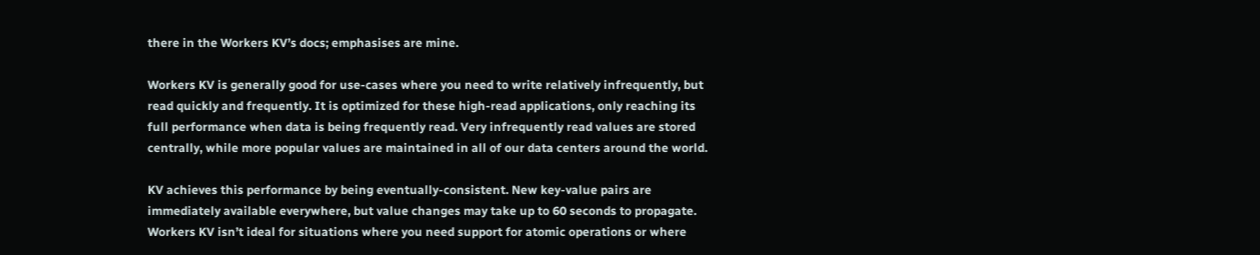there in the Workers KV’s docs; emphasises are mine.

Workers KV is generally good for use-cases where you need to write relatively infrequently, but read quickly and frequently. It is optimized for these high-read applications, only reaching its full performance when data is being frequently read. Very infrequently read values are stored centrally, while more popular values are maintained in all of our data centers around the world.

KV achieves this performance by being eventually-consistent. New key-value pairs are immediately available everywhere, but value changes may take up to 60 seconds to propagate. Workers KV isn’t ideal for situations where you need support for atomic operations or where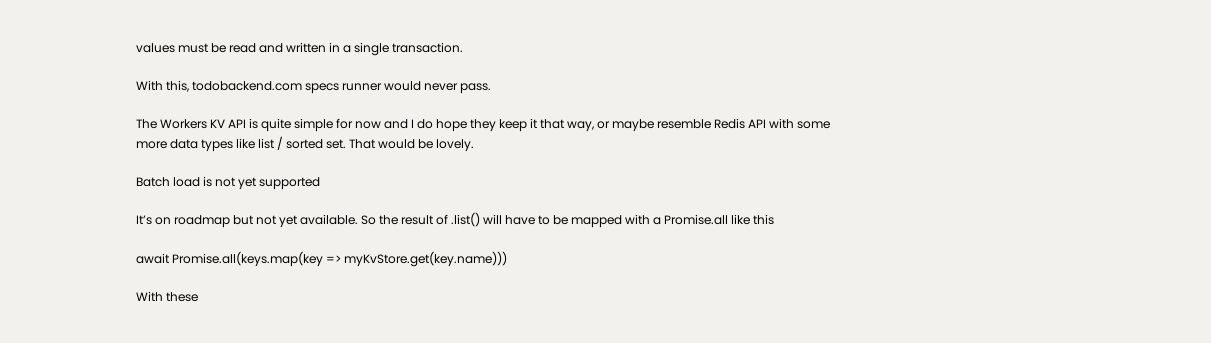values must be read and written in a single transaction.

With this, todobackend.com specs runner would never pass.

The Workers KV API is quite simple for now and I do hope they keep it that way, or maybe resemble Redis API with some more data types like list / sorted set. That would be lovely.

Batch load is not yet supported

It’s on roadmap but not yet available. So the result of .list() will have to be mapped with a Promise.all like this

await Promise.all(keys.map(key => myKvStore.get(key.name)))

With these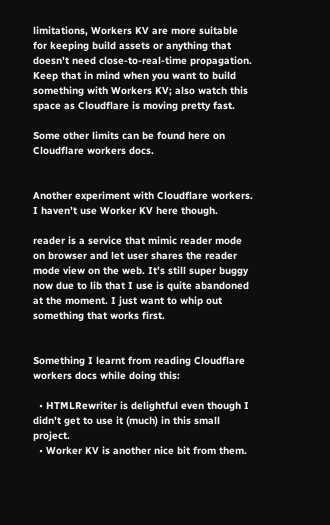limitations, Workers KV are more suitable for keeping build assets or anything that doesn’t need close-to-real-time propagation. Keep that in mind when you want to build something with Workers KV; also watch this space as Cloudflare is moving pretty fast.

Some other limits can be found here on Cloudflare workers docs.


Another experiment with Cloudflare workers. I haven’t use Worker KV here though.

reader is a service that mimic reader mode on browser and let user shares the reader mode view on the web. It’s still super buggy now due to lib that I use is quite abandoned at the moment. I just want to whip out something that works first.


Something I learnt from reading Cloudflare workers docs while doing this:

  • HTMLRewriter is delightful even though I didn’t get to use it (much) in this small project.
  • Worker KV is another nice bit from them.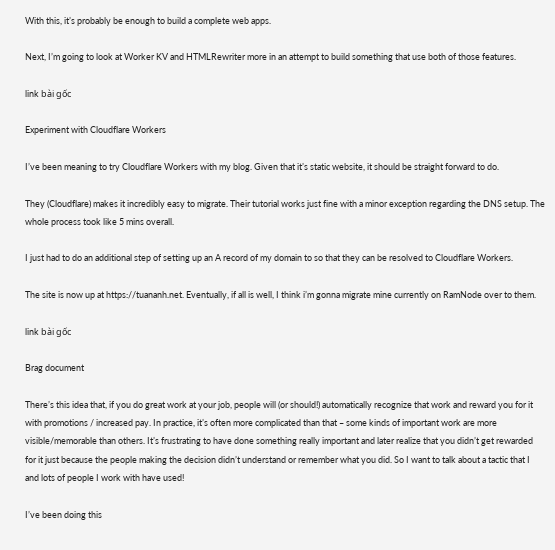With this, it’s probably be enough to build a complete web apps.

Next, I’m going to look at Worker KV and HTMLRewriter more in an attempt to build something that use both of those features.

link bài gốc

Experiment with Cloudflare Workers

I’ve been meaning to try Cloudflare Workers with my blog. Given that it’s static website, it should be straight forward to do.

They (Cloudflare) makes it incredibly easy to migrate. Their tutorial works just fine with a minor exception regarding the DNS setup. The whole process took like 5 mins overall.

I just had to do an additional step of setting up an A record of my domain to so that they can be resolved to Cloudflare Workers.

The site is now up at https://tuananh.net. Eventually, if all is well, I think i’m gonna migrate mine currently on RamNode over to them.

link bài gốc

Brag document

There’s this idea that, if you do great work at your job, people will (or should!) automatically recognize that work and reward you for it with promotions / increased pay. In practice, it’s often more complicated than that – some kinds of important work are more visible/memorable than others. It’s frustrating to have done something really important and later realize that you didn’t get rewarded for it just because the people making the decision didn’t understand or remember what you did. So I want to talk about a tactic that I and lots of people I work with have used!

I’ve been doing this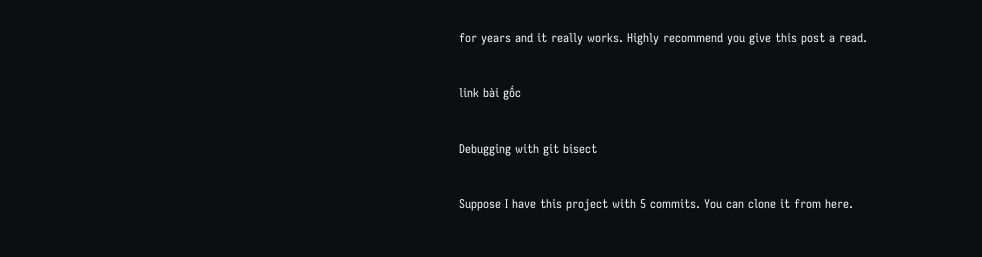for years and it really works. Highly recommend you give this post a read.

link bài gốc

Debugging with git bisect

Suppose I have this project with 5 commits. You can clone it from here.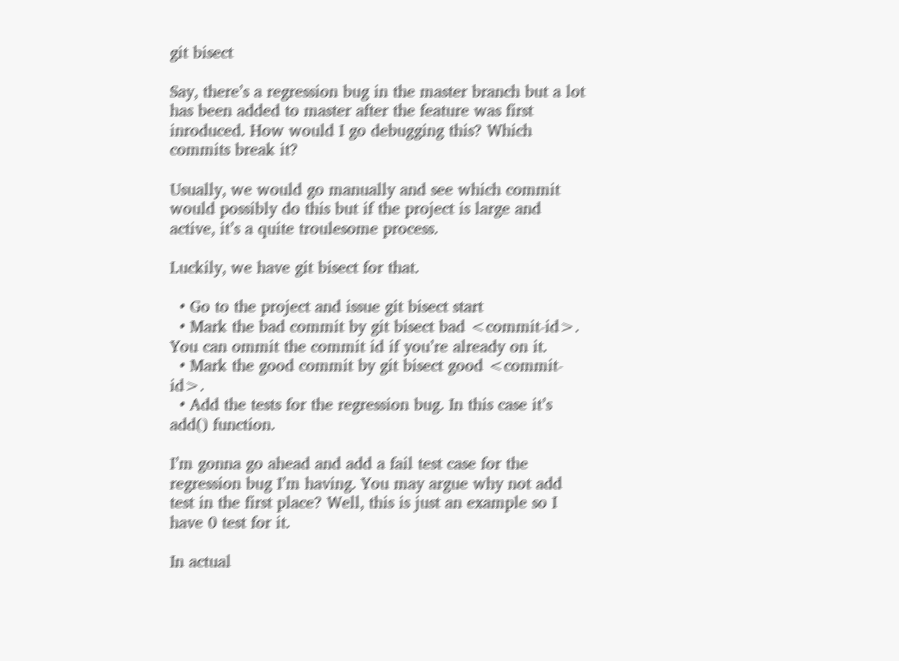git bisect

Say, there’s a regression bug in the master branch but a lot has been added to master after the feature was first inroduced. How would I go debugging this? Which commits break it?

Usually, we would go manually and see which commit would possibly do this but if the project is large and active, it’s a quite troulesome process.

Luckily, we have git bisect for that.

  • Go to the project and issue git bisect start
  • Mark the bad commit by git bisect bad <commit-id>. You can ommit the commit id if you’re already on it.
  • Mark the good commit by git bisect good <commit-id>.
  • Add the tests for the regression bug. In this case it’s add() function.

I’m gonna go ahead and add a fail test case for the regression bug I’m having. You may argue why not add test in the first place? Well, this is just an example so I have 0 test for it.

In actual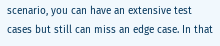scenario, you can have an extensive test cases but still can miss an edge case. In that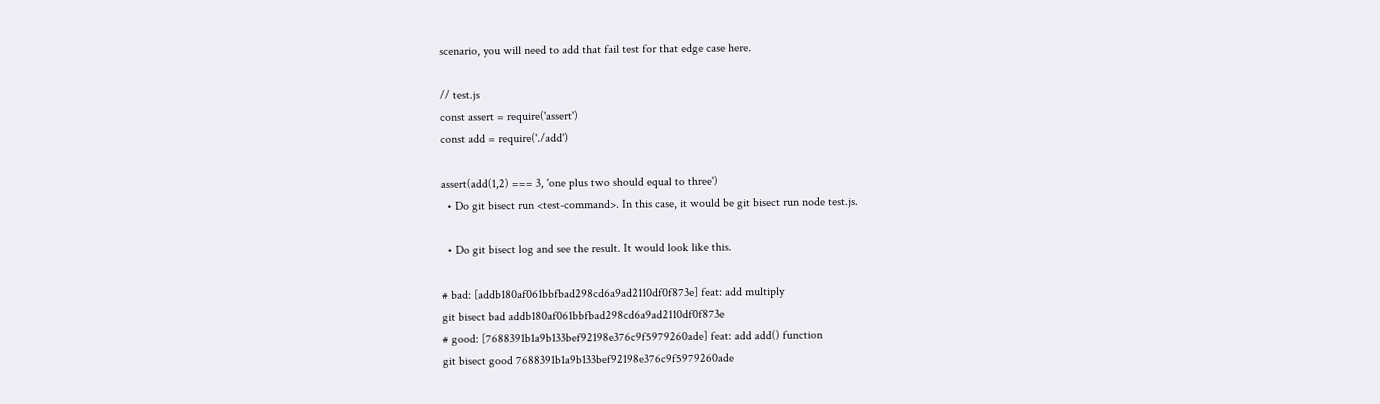scenario, you will need to add that fail test for that edge case here.

// test.js
const assert = require('assert')
const add = require('./add')

assert(add(1,2) === 3, 'one plus two should equal to three')
  • Do git bisect run <test-command>. In this case, it would be git bisect run node test.js.

  • Do git bisect log and see the result. It would look like this.

# bad: [addb180af061bbfbad298cd6a9ad2110df0f873e] feat: add multiply
git bisect bad addb180af061bbfbad298cd6a9ad2110df0f873e
# good: [7688391b1a9b133bef92198e376c9f5979260ade] feat: add add() function
git bisect good 7688391b1a9b133bef92198e376c9f5979260ade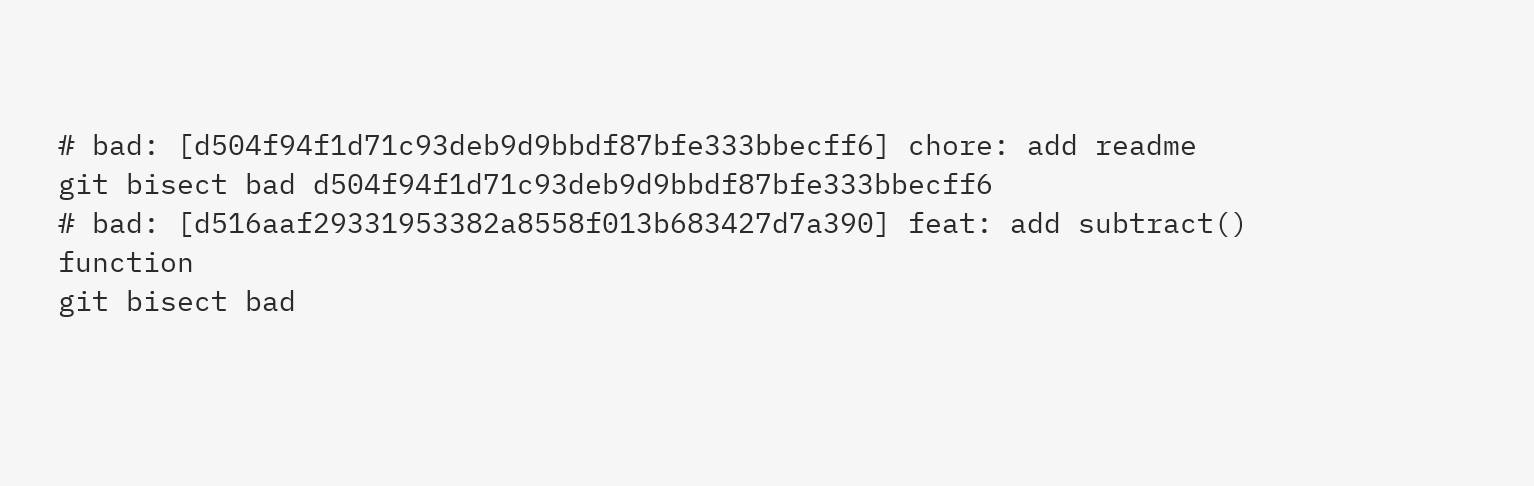# bad: [d504f94f1d71c93deb9d9bbdf87bfe333bbecff6] chore: add readme
git bisect bad d504f94f1d71c93deb9d9bbdf87bfe333bbecff6
# bad: [d516aaf29331953382a8558f013b683427d7a390] feat: add subtract() function
git bisect bad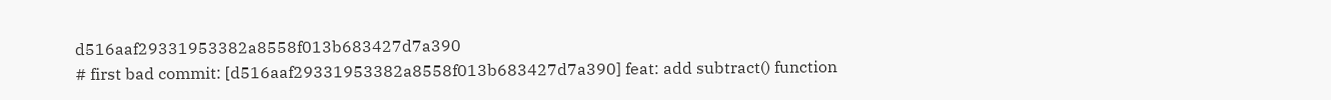d516aaf29331953382a8558f013b683427d7a390
# first bad commit: [d516aaf29331953382a8558f013b683427d7a390] feat: add subtract() function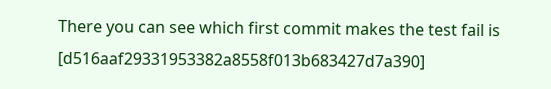There you can see which first commit makes the test fail is [d516aaf29331953382a8558f013b683427d7a390]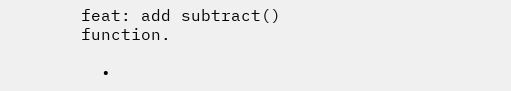feat: add subtract() function.

  •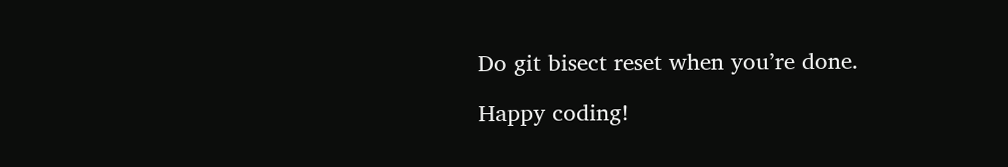Do git bisect reset when you’re done.

Happy coding!